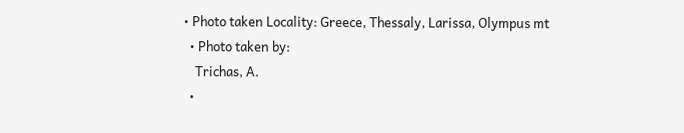• Photo taken Locality: Greece, Thessaly, Larissa, Olympus mt
  • Photo taken by:
    Trichas, A.
  •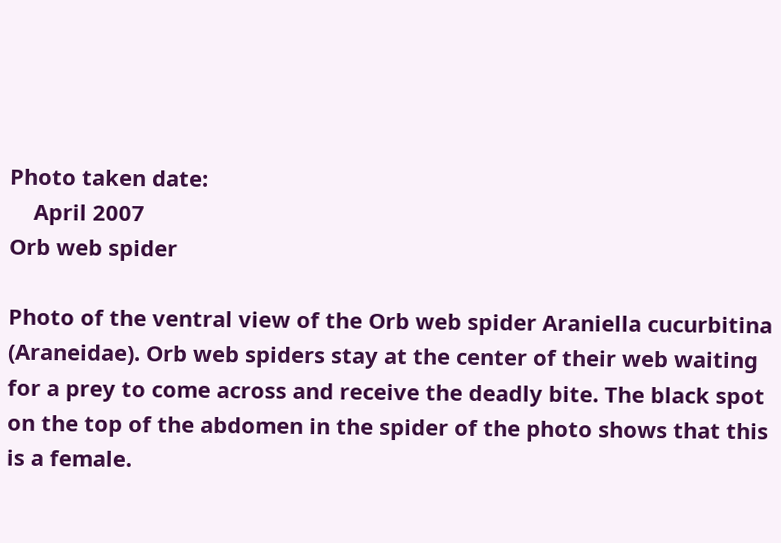Photo taken date:
    April 2007
Orb web spider

Photo of the ventral view of the Orb web spider Araniella cucurbitina (Araneidae). Orb web spiders stay at the center of their web waiting for a prey to come across and receive the deadly bite. The black spot on the top of the abdomen in the spider of the photo shows that this is a female.